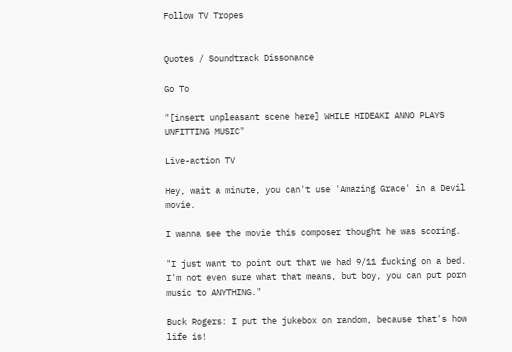Follow TV Tropes


Quotes / Soundtrack Dissonance

Go To

"[insert unpleasant scene here] WHILE HIDEAKI ANNO PLAYS UNFITTING MUSIC"

Live-action TV

Hey, wait a minute, you can't use 'Amazing Grace' in a Devil movie.

I wanna see the movie this composer thought he was scoring.

"I just want to point out that we had 9/11 fucking on a bed. I'm not even sure what that means, but boy, you can put porn music to ANYTHING."

Buck Rogers: I put the jukebox on random, because that's how life is!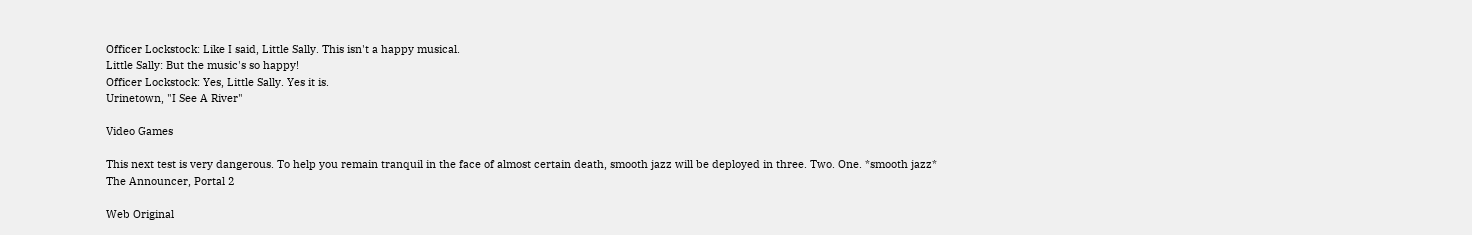Officer Lockstock: Like I said, Little Sally. This isn't a happy musical.
Little Sally: But the music's so happy!
Officer Lockstock: Yes, Little Sally. Yes it is.
Urinetown, "I See A River"

Video Games

This next test is very dangerous. To help you remain tranquil in the face of almost certain death, smooth jazz will be deployed in three. Two. One. *smooth jazz*
The Announcer, Portal 2

Web Original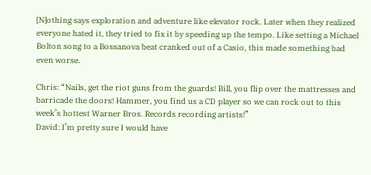[N]othing says exploration and adventure like elevator rock. Later when they realized everyone hated it, they tried to fix it by speeding up the tempo. Like setting a Michael Bolton song to a Bossanova beat cranked out of a Casio, this made something bad even worse.

Chris: “Nails, get the riot guns from the guards! Bill, you flip over the mattresses and barricade the doors! Hammer, you find us a CD player so we can rock out to this week’s hottest Warner Bros. Records recording artists!”
David: I’m pretty sure I would have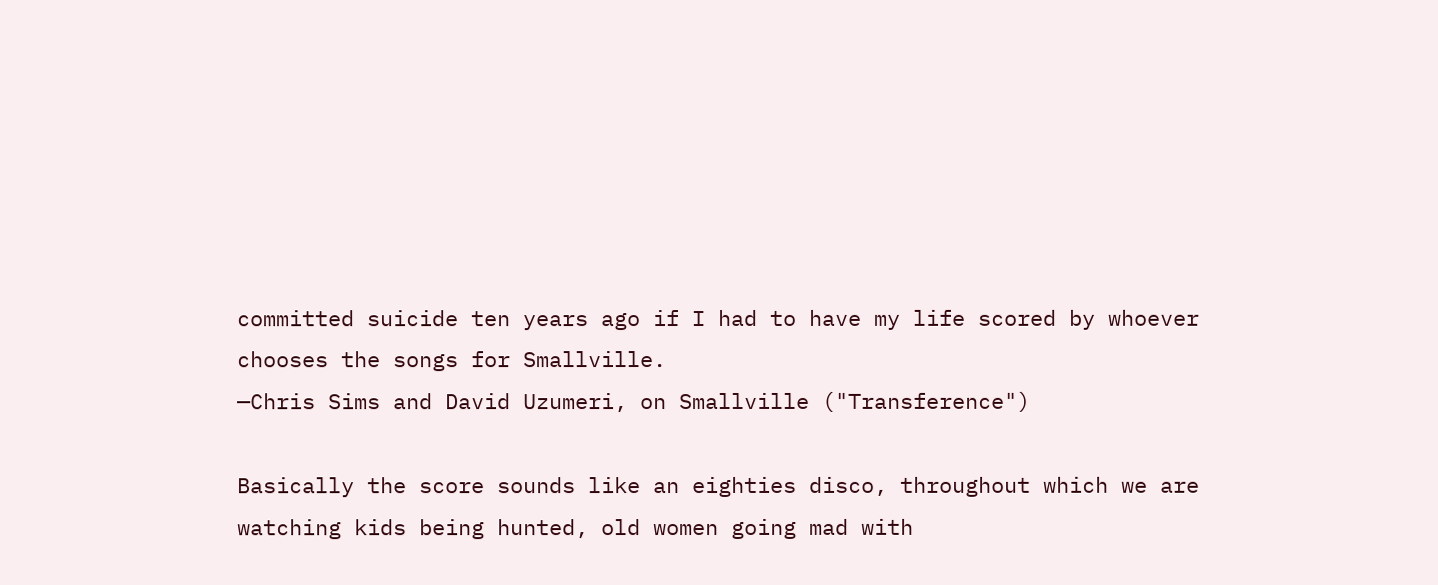committed suicide ten years ago if I had to have my life scored by whoever chooses the songs for Smallville.
—Chris Sims and David Uzumeri, on Smallville ("Transference")

Basically the score sounds like an eighties disco, throughout which we are watching kids being hunted, old women going mad with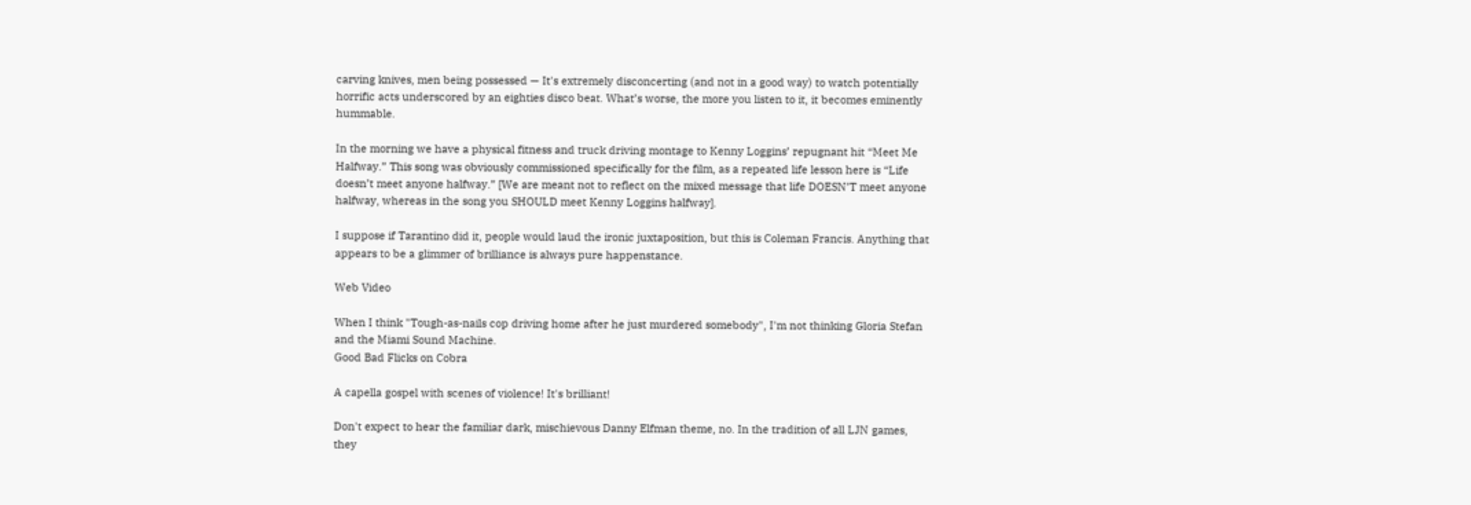carving knives, men being possessed — It's extremely disconcerting (and not in a good way) to watch potentially horrific acts underscored by an eighties disco beat. What’s worse, the more you listen to it, it becomes eminently hummable.

In the morning we have a physical fitness and truck driving montage to Kenny Loggins’ repugnant hit “Meet Me Halfway.” This song was obviously commissioned specifically for the film, as a repeated life lesson here is “Life doesn’t meet anyone halfway.” [We are meant not to reflect on the mixed message that life DOESN’T meet anyone halfway, whereas in the song you SHOULD meet Kenny Loggins halfway].

I suppose if Tarantino did it, people would laud the ironic juxtaposition, but this is Coleman Francis. Anything that appears to be a glimmer of brilliance is always pure happenstance.

Web Video

When I think "Tough-as-nails cop driving home after he just murdered somebody", I'm not thinking Gloria Stefan and the Miami Sound Machine.
Good Bad Flicks on Cobra

A capella gospel with scenes of violence! It's brilliant!

Don't expect to hear the familiar dark, mischievous Danny Elfman theme, no. In the tradition of all LJN games, they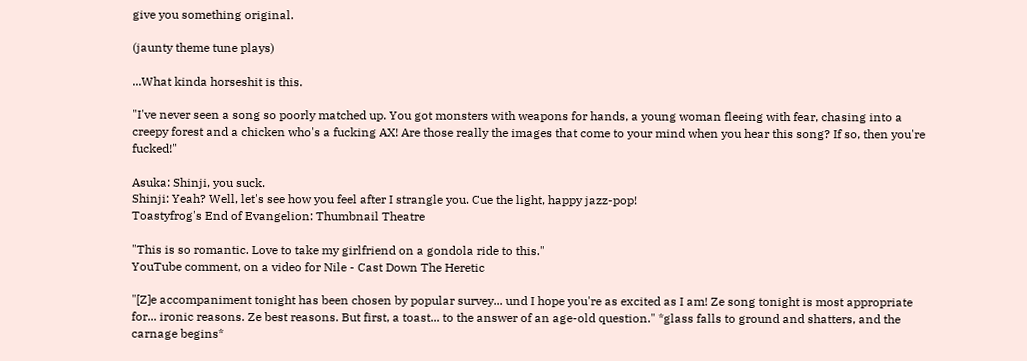give you something original.

(jaunty theme tune plays)

...What kinda horseshit is this.

"I've never seen a song so poorly matched up. You got monsters with weapons for hands, a young woman fleeing with fear, chasing into a creepy forest and a chicken who's a fucking AX! Are those really the images that come to your mind when you hear this song? If so, then you're fucked!"

Asuka: Shinji, you suck.
Shinji: Yeah? Well, let's see how you feel after I strangle you. Cue the light, happy jazz-pop!
Toastyfrog's End of Evangelion: Thumbnail Theatre

"This is so romantic. Love to take my girlfriend on a gondola ride to this."
YouTube comment, on a video for Nile - Cast Down The Heretic

"[Z]e accompaniment tonight has been chosen by popular survey... und I hope you're as excited as I am! Ze song tonight is most appropriate for... ironic reasons. Ze best reasons. But first, a toast... to the answer of an age-old question." *glass falls to ground and shatters, and the carnage begins*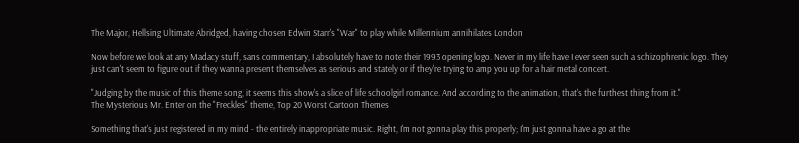The Major, Hellsing Ultimate Abridged, having chosen Edwin Starr's "War" to play while Millennium annihilates London

Now before we look at any Madacy stuff, sans commentary, I absolutely have to note their 1993 opening logo. Never in my life have I ever seen such a schizophrenic logo. They just can't seem to figure out if they wanna present themselves as serious and stately or if they're trying to amp you up for a hair metal concert.

"Judging by the music of this theme song, it seems this show's a slice of life schoolgirl romance. And according to the animation, that's the furthest thing from it."
The Mysterious Mr. Enter on the "Freckles" theme, Top 20 Worst Cartoon Themes

Something that's just registered in my mind - the entirely inappropriate music. Right, I'm not gonna play this properly; I'm just gonna have a go at the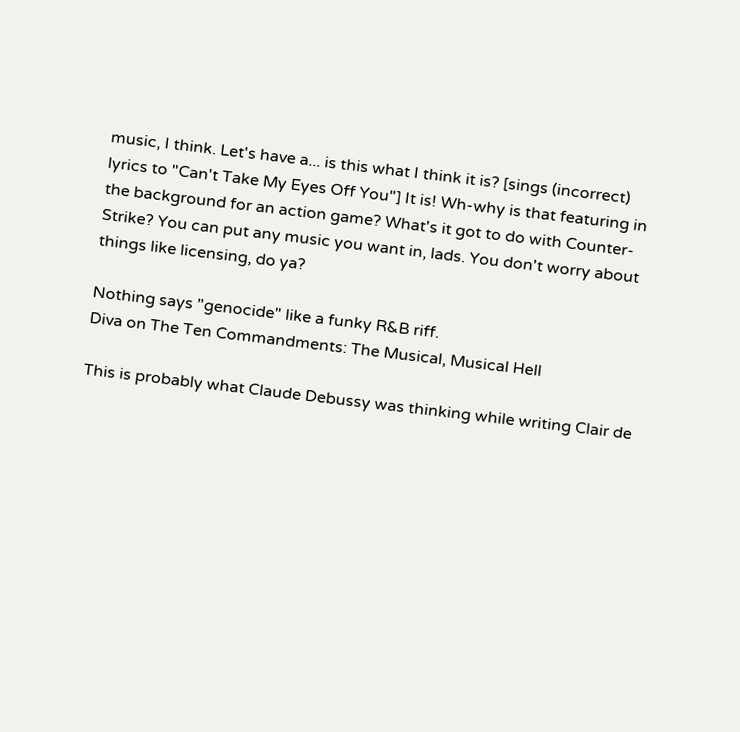music, I think. Let's have a... is this what I think it is? [sings (incorrect) lyrics to "Can't Take My Eyes Off You"] It is! Wh-why is that featuring in the background for an action game? What's it got to do with Counter-Strike? You can put any music you want in, lads. You don't worry about things like licensing, do ya?

Nothing says "genocide" like a funky R&B riff.
Diva on The Ten Commandments: The Musical, Musical Hell

This is probably what Claude Debussy was thinking while writing Clair de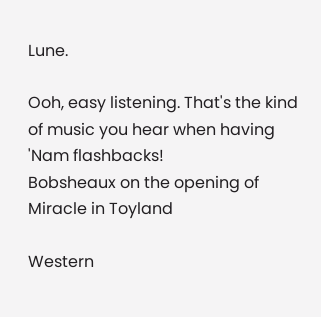Lune.

Ooh, easy listening. That's the kind of music you hear when having 'Nam flashbacks!
Bobsheaux on the opening of Miracle in Toyland

Western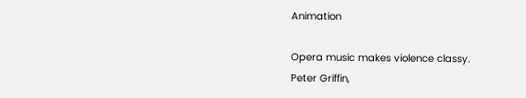Animation

Opera music makes violence classy.
Peter Griffin,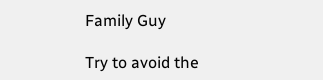Family Guy

Try to avoid the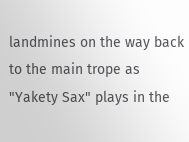landmines on the way back to the main trope as "Yakety Sax" plays in the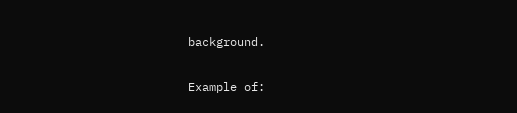background.

Example of: